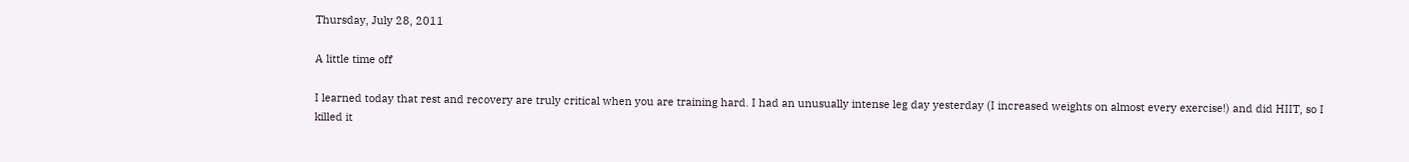Thursday, July 28, 2011

A little time off

I learned today that rest and recovery are truly critical when you are training hard. I had an unusually intense leg day yesterday (I increased weights on almost every exercise!) and did HIIT, so I killed it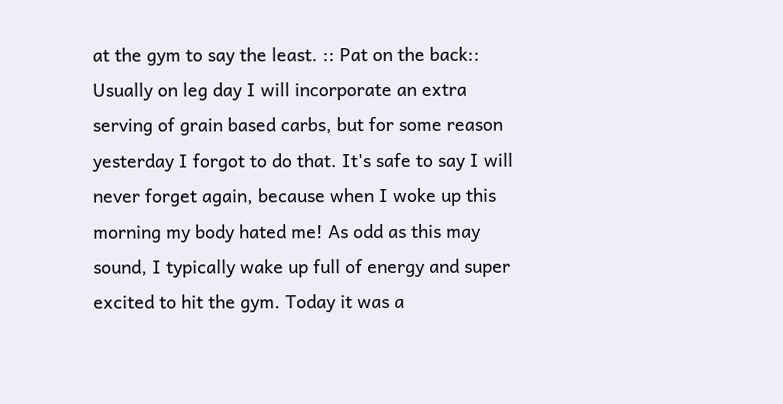at the gym to say the least. :: Pat on the back:: Usually on leg day I will incorporate an extra serving of grain based carbs, but for some reason yesterday I forgot to do that. It's safe to say I will never forget again, because when I woke up this morning my body hated me! As odd as this may sound, I typically wake up full of energy and super excited to hit the gym. Today it was a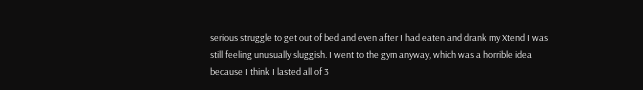serious struggle to get out of bed and even after I had eaten and drank my Xtend I was still feeling unusually sluggish. I went to the gym anyway, which was a horrible idea because I think I lasted all of 3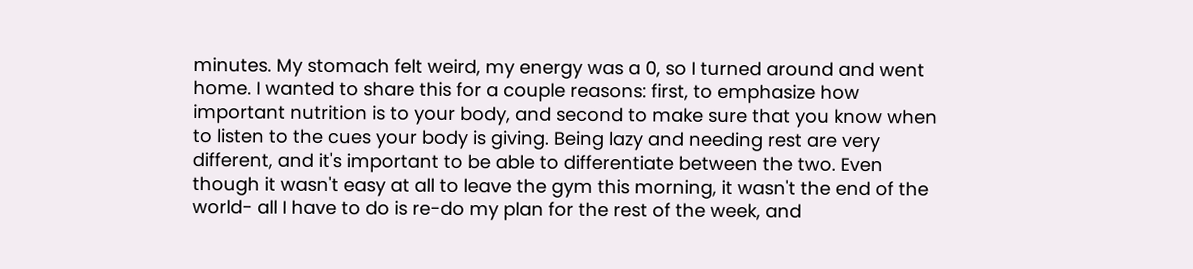minutes. My stomach felt weird, my energy was a 0, so I turned around and went home. I wanted to share this for a couple reasons: first, to emphasize how important nutrition is to your body, and second to make sure that you know when to listen to the cues your body is giving. Being lazy and needing rest are very different, and it's important to be able to differentiate between the two. Even though it wasn't easy at all to leave the gym this morning, it wasn't the end of the world- all I have to do is re-do my plan for the rest of the week, and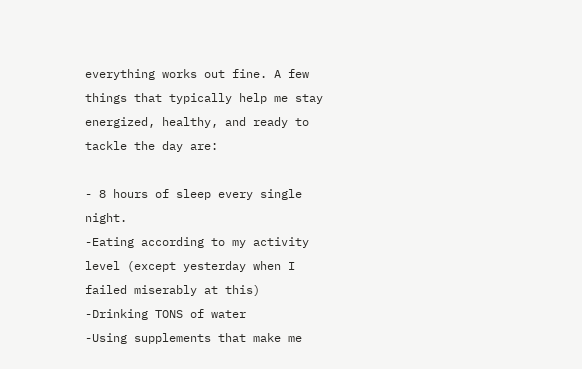everything works out fine. A few things that typically help me stay energized, healthy, and ready to tackle the day are:

- 8 hours of sleep every single night.
-Eating according to my activity level (except yesterday when I failed miserably at this)
-Drinking TONS of water
-Using supplements that make me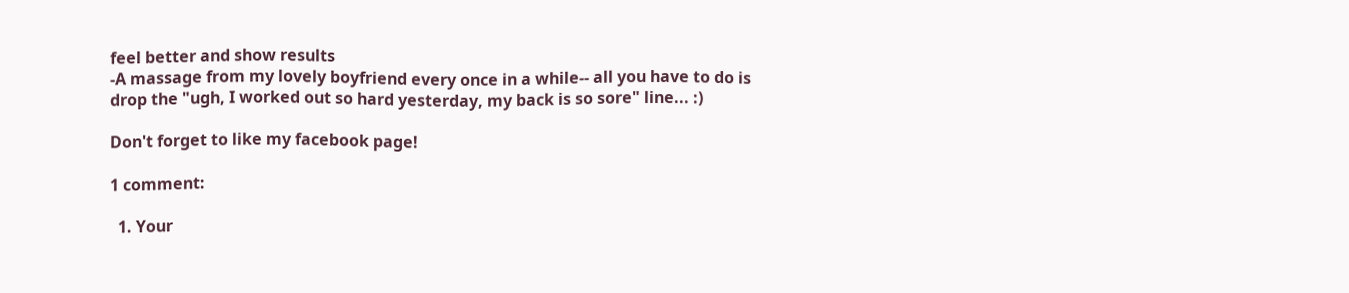feel better and show results
-A massage from my lovely boyfriend every once in a while-- all you have to do is drop the "ugh, I worked out so hard yesterday, my back is so sore" line... :)

Don't forget to like my facebook page!

1 comment:

  1. Your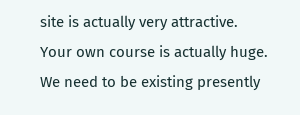site is actually very attractive. Your own course is actually huge. We need to be existing presently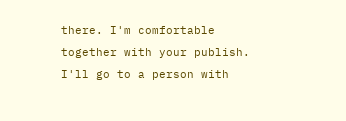there. I'm comfortable together with your publish. I'll go to a person with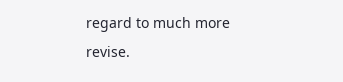regard to much more revise.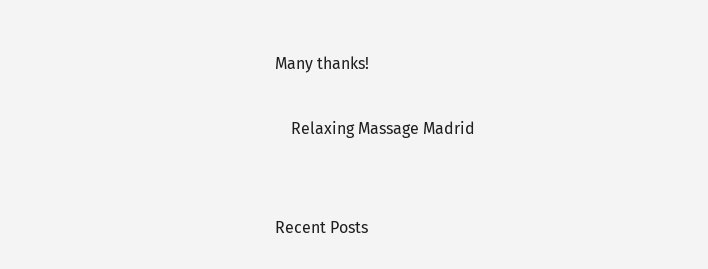Many thanks!

    Relaxing Massage Madrid


Recent Posts